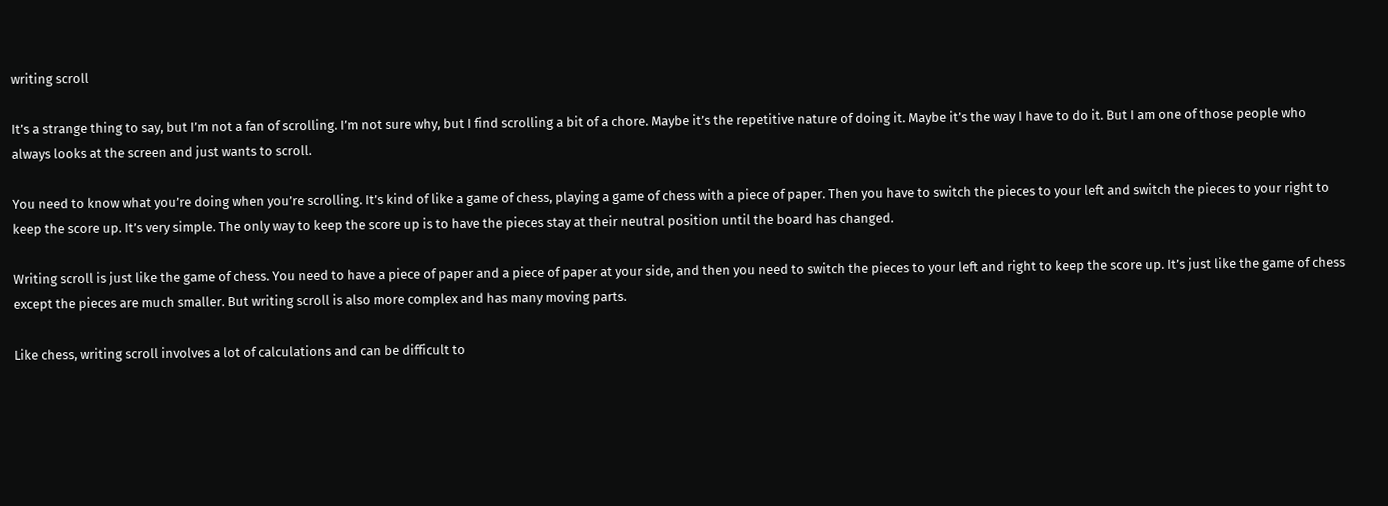writing scroll

It’s a strange thing to say, but I’m not a fan of scrolling. I’m not sure why, but I find scrolling a bit of a chore. Maybe it’s the repetitive nature of doing it. Maybe it’s the way I have to do it. But I am one of those people who always looks at the screen and just wants to scroll.

You need to know what you’re doing when you’re scrolling. It’s kind of like a game of chess, playing a game of chess with a piece of paper. Then you have to switch the pieces to your left and switch the pieces to your right to keep the score up. It’s very simple. The only way to keep the score up is to have the pieces stay at their neutral position until the board has changed.

Writing scroll is just like the game of chess. You need to have a piece of paper and a piece of paper at your side, and then you need to switch the pieces to your left and right to keep the score up. It’s just like the game of chess except the pieces are much smaller. But writing scroll is also more complex and has many moving parts.

Like chess, writing scroll involves a lot of calculations and can be difficult to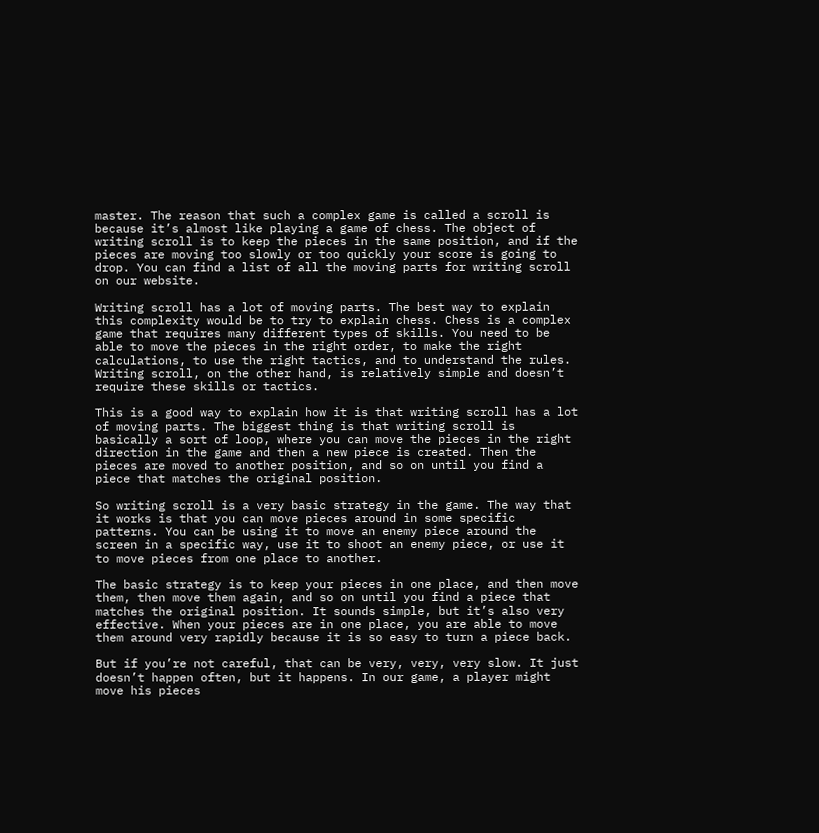master. The reason that such a complex game is called a scroll is because it’s almost like playing a game of chess. The object of writing scroll is to keep the pieces in the same position, and if the pieces are moving too slowly or too quickly your score is going to drop. You can find a list of all the moving parts for writing scroll on our website.

Writing scroll has a lot of moving parts. The best way to explain this complexity would be to try to explain chess. Chess is a complex game that requires many different types of skills. You need to be able to move the pieces in the right order, to make the right calculations, to use the right tactics, and to understand the rules. Writing scroll, on the other hand, is relatively simple and doesn’t require these skills or tactics.

This is a good way to explain how it is that writing scroll has a lot of moving parts. The biggest thing is that writing scroll is basically a sort of loop, where you can move the pieces in the right direction in the game and then a new piece is created. Then the pieces are moved to another position, and so on until you find a piece that matches the original position.

So writing scroll is a very basic strategy in the game. The way that it works is that you can move pieces around in some specific patterns. You can be using it to move an enemy piece around the screen in a specific way, use it to shoot an enemy piece, or use it to move pieces from one place to another.

The basic strategy is to keep your pieces in one place, and then move them, then move them again, and so on until you find a piece that matches the original position. It sounds simple, but it’s also very effective. When your pieces are in one place, you are able to move them around very rapidly because it is so easy to turn a piece back.

But if you’re not careful, that can be very, very, very slow. It just doesn’t happen often, but it happens. In our game, a player might move his pieces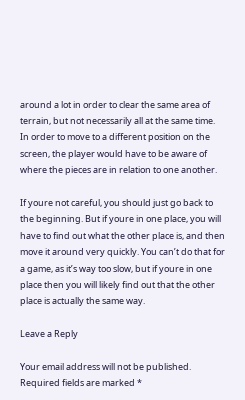around a lot in order to clear the same area of terrain, but not necessarily all at the same time. In order to move to a different position on the screen, the player would have to be aware of where the pieces are in relation to one another.

If youre not careful, you should just go back to the beginning. But if youre in one place, you will have to find out what the other place is, and then move it around very quickly. You can’t do that for a game, as it’s way too slow, but if youre in one place then you will likely find out that the other place is actually the same way.

Leave a Reply

Your email address will not be published. Required fields are marked *